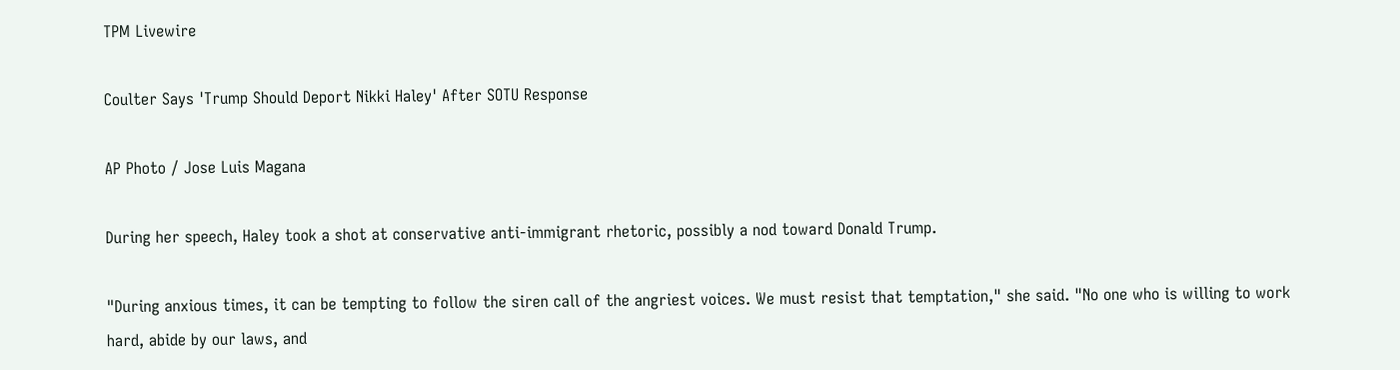TPM Livewire

Coulter Says 'Trump Should Deport Nikki Haley' After SOTU Response

AP Photo / Jose Luis Magana

During her speech, Haley took a shot at conservative anti-immigrant rhetoric, possibly a nod toward Donald Trump.

"During anxious times, it can be tempting to follow the siren call of the angriest voices. We must resist that temptation," she said. "No one who is willing to work hard, abide by our laws, and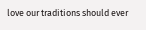love our traditions should ever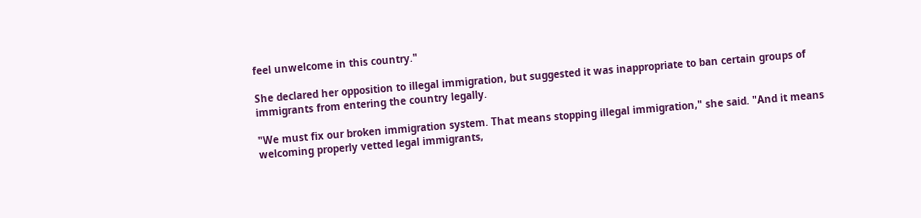feel unwelcome in this country."

She declared her opposition to illegal immigration, but suggested it was inappropriate to ban certain groups of immigrants from entering the country legally.

"We must fix our broken immigration system. That means stopping illegal immigration," she said. "And it means welcoming properly vetted legal immigrants,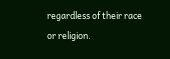regardless of their race or religion.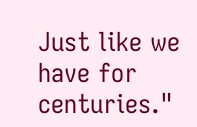Just like we have for centuries."